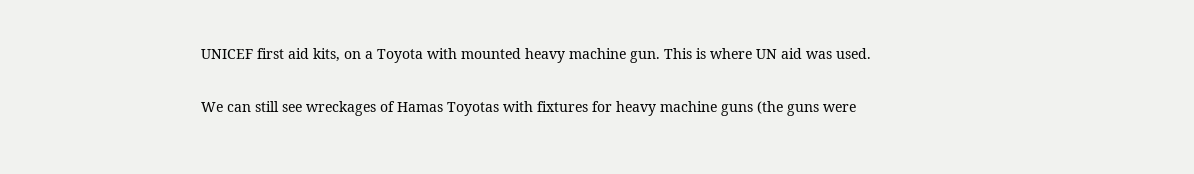UNICEF first aid kits, on a Toyota with mounted heavy machine gun. This is where UN aid was used.

We can still see wreckages of Hamas Toyotas with fixtures for heavy machine guns (the guns were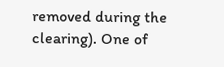removed during the clearing). One of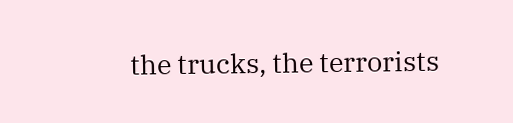the trucks, the terrorists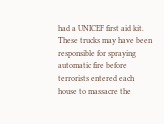had a UNICEF first aid kit. These trucks may have been responsible for spraying automatic fire before terrorists entered each house to massacre the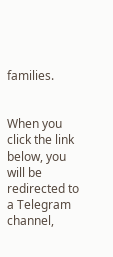families.


When you click the link below, you will be redirected to a Telegram channel,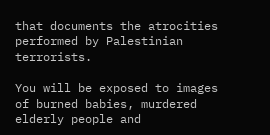that documents the atrocities performed by Palestinian terrorists.

You will be exposed to images of burned babies, murdered elderly people and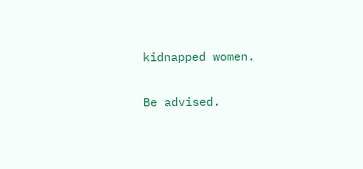kidnapped women.

Be advised.